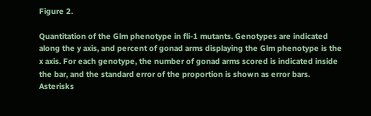Figure 2.

Quantitation of the Glm phenotype in fli-1 mutants. Genotypes are indicated along the y axis, and percent of gonad arms displaying the Glm phenotype is the x axis. For each genotype, the number of gonad arms scored is indicated inside the bar, and the standard error of the proportion is shown as error bars. Asterisks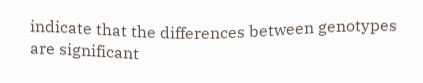indicate that the differences between genotypes are significant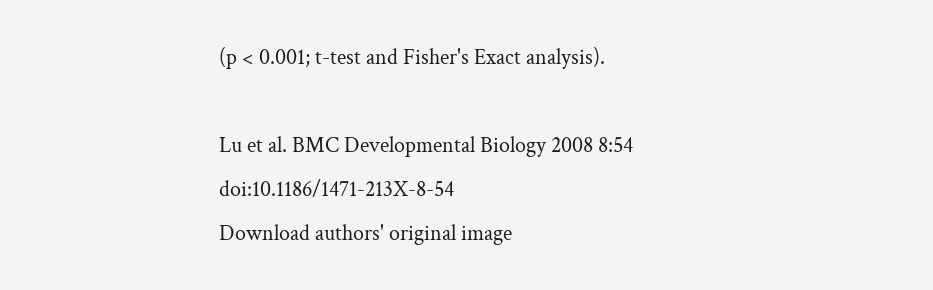(p < 0.001; t-test and Fisher's Exact analysis).

Lu et al. BMC Developmental Biology 2008 8:54   doi:10.1186/1471-213X-8-54
Download authors' original image